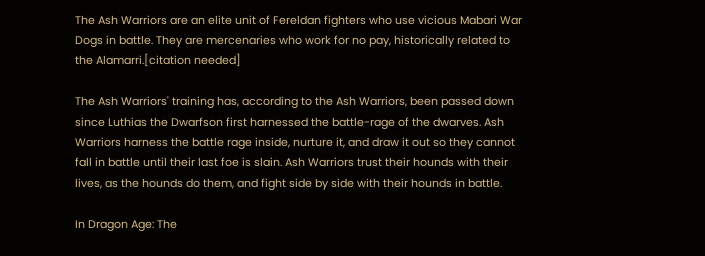The Ash Warriors are an elite unit of Fereldan fighters who use vicious Mabari War Dogs in battle. They are mercenaries who work for no pay, historically related to the Alamarri.[citation needed]

The Ash Warriors' training has, according to the Ash Warriors, been passed down since Luthias the Dwarfson first harnessed the battle-rage of the dwarves. Ash Warriors harness the battle rage inside, nurture it, and draw it out so they cannot fall in battle until their last foe is slain. Ash Warriors trust their hounds with their lives, as the hounds do them, and fight side by side with their hounds in battle.

In Dragon Age: The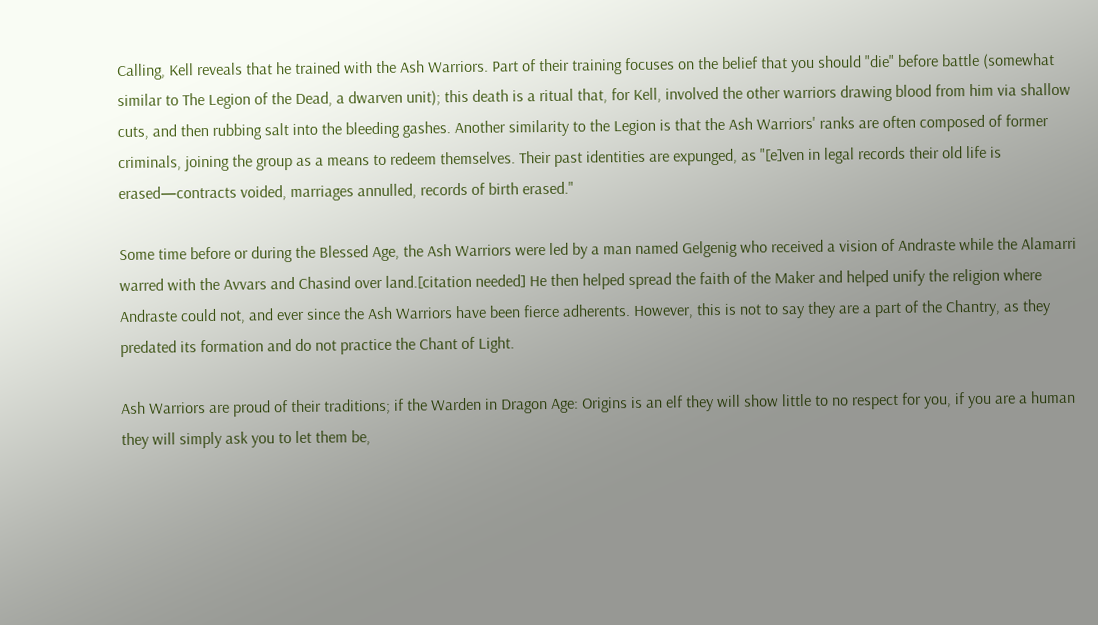Calling, Kell reveals that he trained with the Ash Warriors. Part of their training focuses on the belief that you should "die" before battle (somewhat similar to The Legion of the Dead, a dwarven unit); this death is a ritual that, for Kell, involved the other warriors drawing blood from him via shallow cuts, and then rubbing salt into the bleeding gashes. Another similarity to the Legion is that the Ash Warriors' ranks are often composed of former criminals, joining the group as a means to redeem themselves. Their past identities are expunged, as "[e]ven in legal records their old life is erased—contracts voided, marriages annulled, records of birth erased."

Some time before or during the Blessed Age, the Ash Warriors were led by a man named Gelgenig who received a vision of Andraste while the Alamarri warred with the Avvars and Chasind over land.[citation needed] He then helped spread the faith of the Maker and helped unify the religion where Andraste could not, and ever since the Ash Warriors have been fierce adherents. However, this is not to say they are a part of the Chantry, as they predated its formation and do not practice the Chant of Light.

Ash Warriors are proud of their traditions; if the Warden in Dragon Age: Origins is an elf they will show little to no respect for you, if you are a human they will simply ask you to let them be,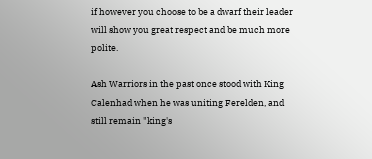if however you choose to be a dwarf their leader will show you great respect and be much more polite.

Ash Warriors in the past once stood with King Calenhad when he was uniting Ferelden, and still remain "king's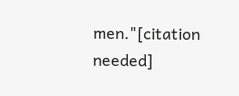men."[citation needed]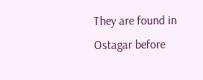They are found in Ostagar before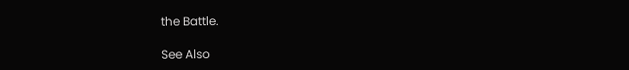the Battle.

See Also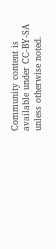Community content is available under CC-BY-SA unless otherwise noted.